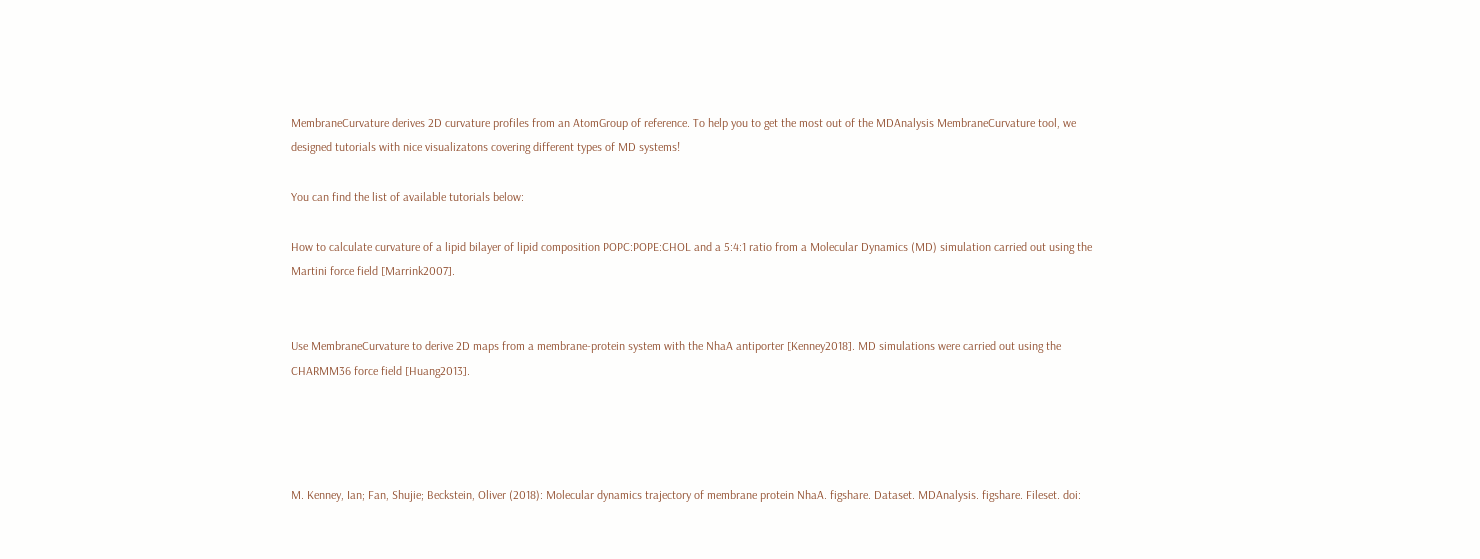MembraneCurvature derives 2D curvature profiles from an AtomGroup of reference. To help you to get the most out of the MDAnalysis MembraneCurvature tool, we designed tutorials with nice visualizatons covering different types of MD systems!

You can find the list of available tutorials below:

How to calculate curvature of a lipid bilayer of lipid composition POPC:POPE:CHOL and a 5:4:1 ratio from a Molecular Dynamics (MD) simulation carried out using the Martini force field [Marrink2007].


Use MembraneCurvature to derive 2D maps from a membrane-protein system with the NhaA antiporter [Kenney2018]. MD simulations were carried out using the CHARMM36 force field [Huang2013].




M. Kenney, Ian; Fan, Shujie; Beckstein, Oliver (2018): Molecular dynamics trajectory of membrane protein NhaA. figshare. Dataset. MDAnalysis. figshare. Fileset. doi: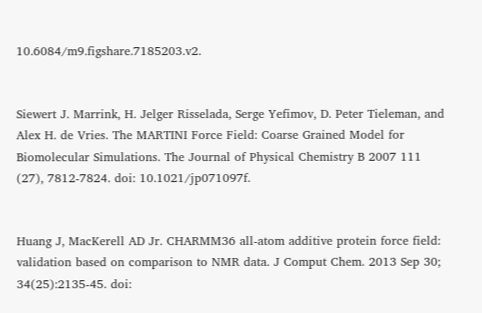10.6084/m9.figshare.7185203.v2.


Siewert J. Marrink, H. Jelger Risselada, Serge Yefimov, D. Peter Tieleman, and Alex H. de Vries. The MARTINI Force Field: Coarse Grained Model for Biomolecular Simulations. The Journal of Physical Chemistry B 2007 111 (27), 7812-7824. doi: 10.1021/jp071097f.


Huang J, MacKerell AD Jr. CHARMM36 all-atom additive protein force field: validation based on comparison to NMR data. J Comput Chem. 2013 Sep 30; 34(25):2135-45. doi: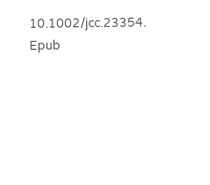10.1002/jcc.23354. Epub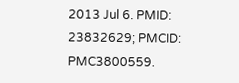2013 Jul 6. PMID: 23832629; PMCID: PMC3800559.